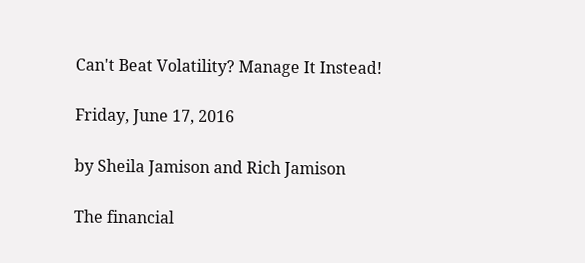Can't Beat Volatility? Manage It Instead!

Friday, June 17, 2016

by Sheila Jamison and Rich Jamison

The financial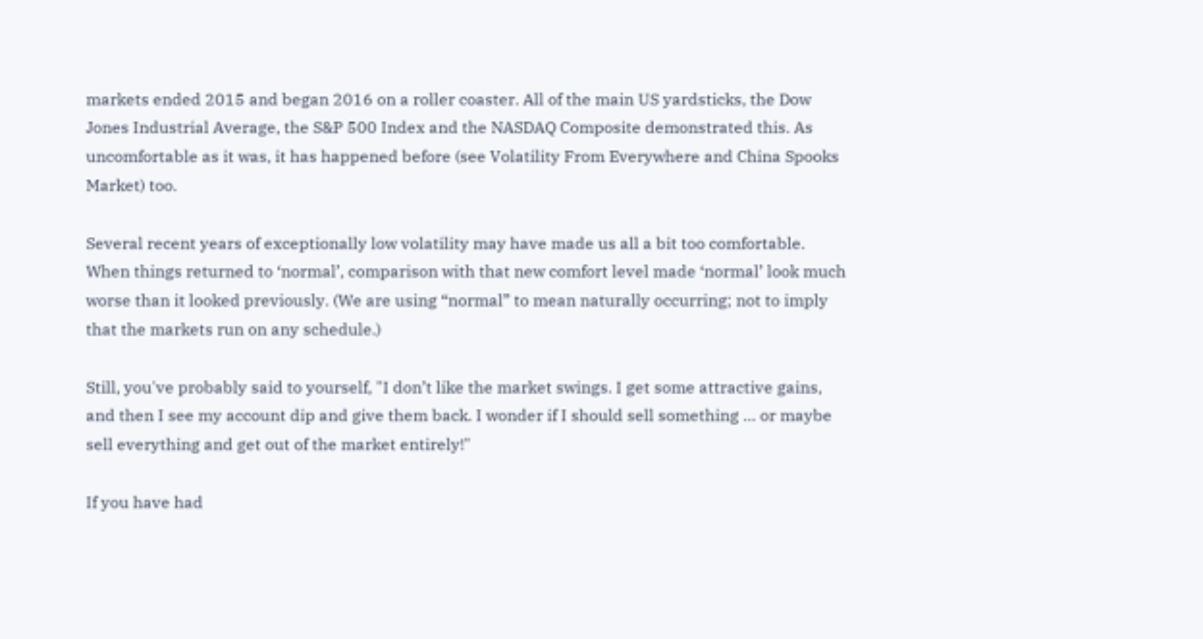markets ended 2015 and began 2016 on a roller coaster. All of the main US yardsticks, the Dow Jones Industrial Average, the S&P 500 Index and the NASDAQ Composite demonstrated this. As uncomfortable as it was, it has happened before (see Volatility From Everywhere and China Spooks Market) too.

Several recent years of exceptionally low volatility may have made us all a bit too comfortable. When things returned to ‘normal’, comparison with that new comfort level made ‘normal’ look much worse than it looked previously. (We are using “normal” to mean naturally occurring; not to imply that the markets run on any schedule.)

Still, you've probably said to yourself, "I don’t like the market swings. I get some attractive gains, and then I see my account dip and give them back. I wonder if I should sell something … or maybe sell everything and get out of the market entirely!"

If you have had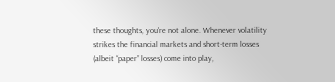these thoughts, you're not alone. Whenever volatility strikes the financial markets and short-term losses (albeit “paper” losses) come into play,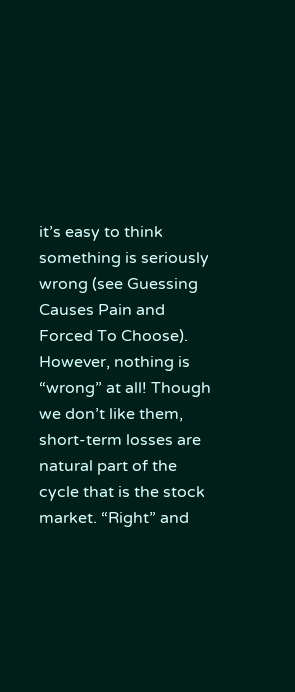it’s easy to think something is seriously wrong (see Guessing Causes Pain and Forced To Choose). However, nothing is “wrong” at all! Though we don’t like them, short-term losses are natural part of the cycle that is the stock market. “Right” and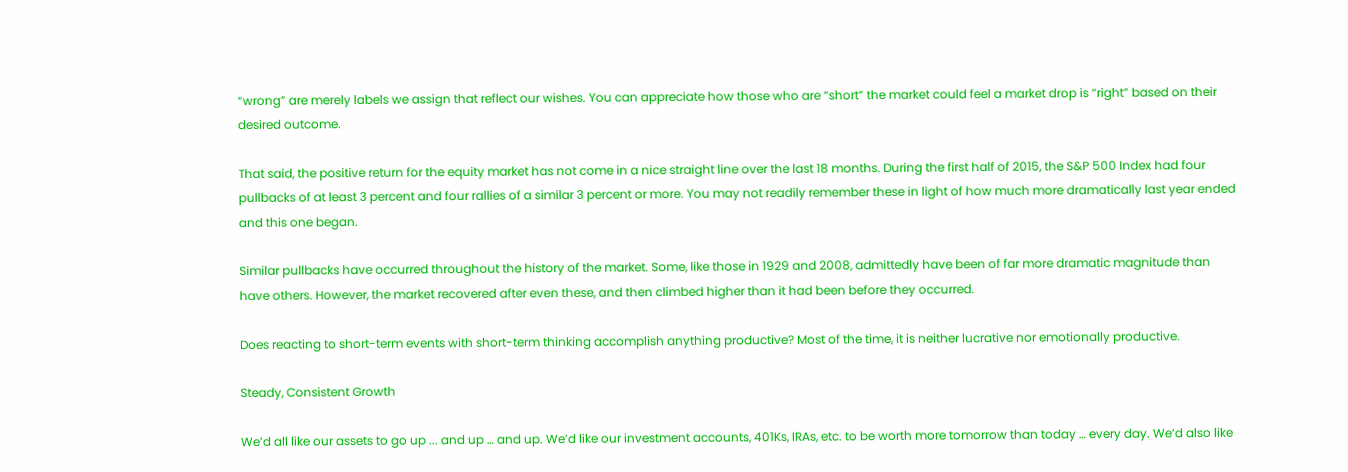“wrong” are merely labels we assign that reflect our wishes. You can appreciate how those who are “short” the market could feel a market drop is “right” based on their desired outcome.

That said, the positive return for the equity market has not come in a nice straight line over the last 18 months. During the first half of 2015, the S&P 500 Index had four pullbacks of at least 3 percent and four rallies of a similar 3 percent or more. You may not readily remember these in light of how much more dramatically last year ended and this one began.

Similar pullbacks have occurred throughout the history of the market. Some, like those in 1929 and 2008, admittedly have been of far more dramatic magnitude than have others. However, the market recovered after even these, and then climbed higher than it had been before they occurred.

Does reacting to short-term events with short-term thinking accomplish anything productive? Most of the time, it is neither lucrative nor emotionally productive.

Steady, Consistent Growth

We’d all like our assets to go up ... and up … and up. We’d like our investment accounts, 401Ks, IRAs, etc. to be worth more tomorrow than today … every day. We’d also like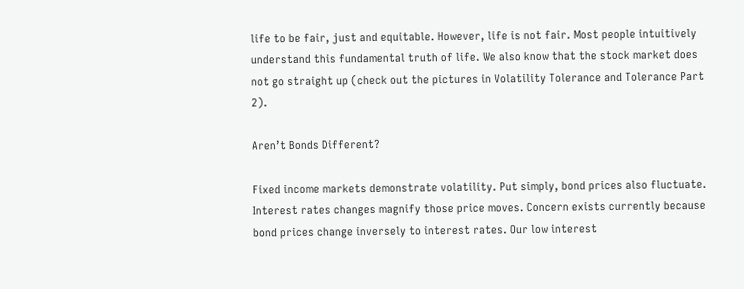life to be fair, just and equitable. However, life is not fair. Most people intuitively understand this fundamental truth of life. We also know that the stock market does not go straight up (check out the pictures in Volatility Tolerance and Tolerance Part 2).

Aren’t Bonds Different?

Fixed income markets demonstrate volatility. Put simply, bond prices also fluctuate. Interest rates changes magnify those price moves. Concern exists currently because bond prices change inversely to interest rates. Our low interest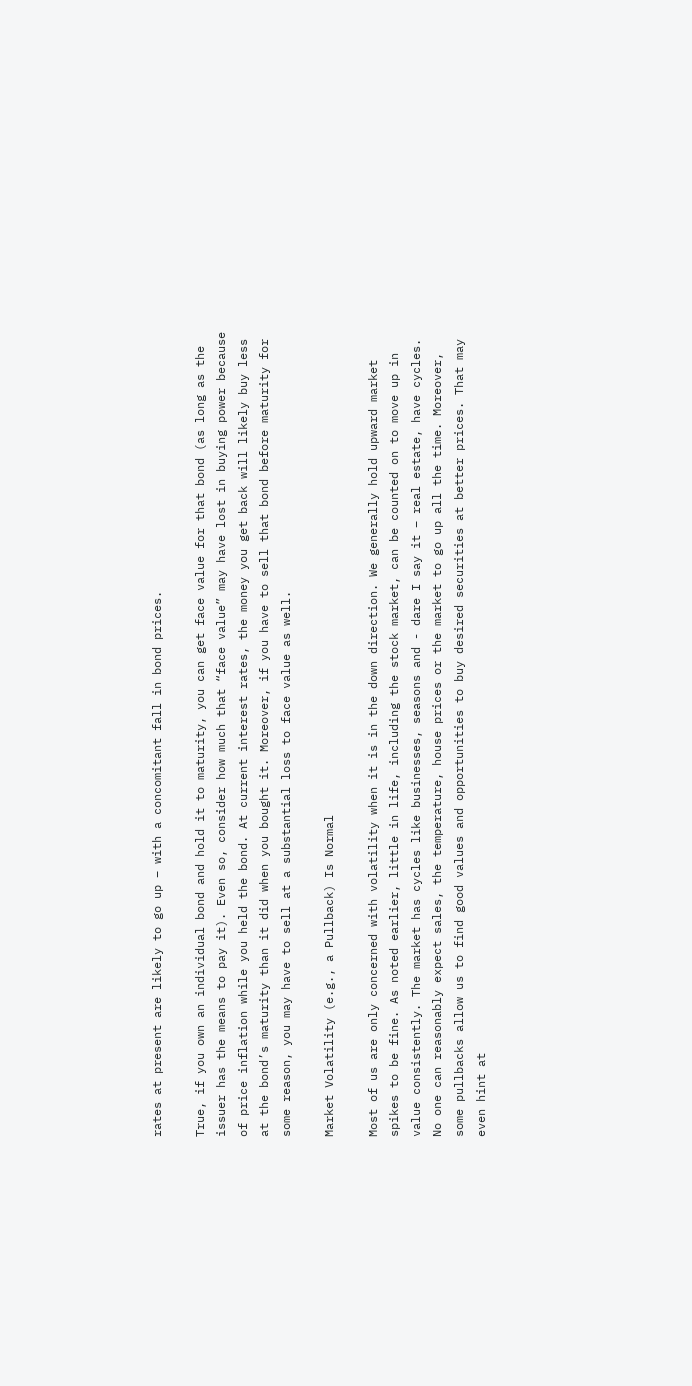rates at present are likely to go up – with a concomitant fall in bond prices.

True, if you own an individual bond and hold it to maturity, you can get face value for that bond (as long as the issuer has the means to pay it). Even so, consider how much that “face value” may have lost in buying power because of price inflation while you held the bond. At current interest rates, the money you get back will likely buy less at the bond’s maturity than it did when you bought it. Moreover, if you have to sell that bond before maturity for some reason, you may have to sell at a substantial loss to face value as well.

Market Volatility (e.g., a Pullback) Is Normal

Most of us are only concerned with volatility when it is in the down direction. We generally hold upward market spikes to be fine. As noted earlier, little in life, including the stock market, can be counted on to move up in value consistently. The market has cycles like businesses, seasons and - dare I say it – real estate, have cycles. No one can reasonably expect sales, the temperature, house prices or the market to go up all the time. Moreover, some pullbacks allow us to find good values and opportunities to buy desired securities at better prices. That may even hint at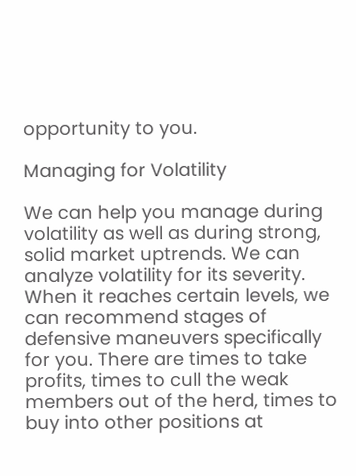opportunity to you.

Managing for Volatility

We can help you manage during volatility as well as during strong, solid market uptrends. We can analyze volatility for its severity. When it reaches certain levels, we can recommend stages of defensive maneuvers specifically for you. There are times to take profits, times to cull the weak members out of the herd, times to buy into other positions at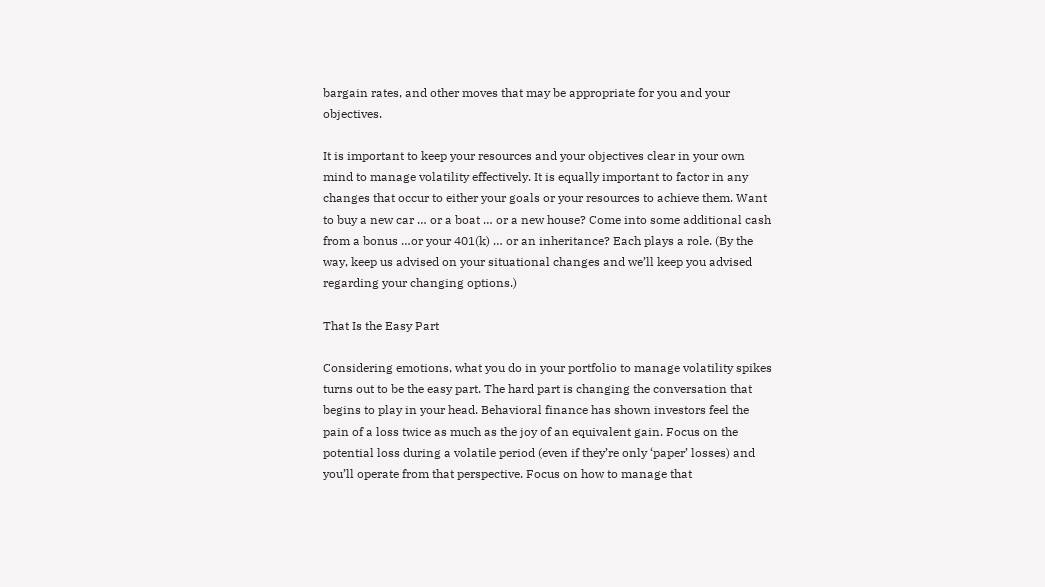bargain rates, and other moves that may be appropriate for you and your objectives.

It is important to keep your resources and your objectives clear in your own mind to manage volatility effectively. It is equally important to factor in any changes that occur to either your goals or your resources to achieve them. Want to buy a new car … or a boat … or a new house? Come into some additional cash from a bonus …or your 401(k) … or an inheritance? Each plays a role. (By the way, keep us advised on your situational changes and we’ll keep you advised regarding your changing options.)

That Is the Easy Part

Considering emotions, what you do in your portfolio to manage volatility spikes turns out to be the easy part. The hard part is changing the conversation that begins to play in your head. Behavioral finance has shown investors feel the pain of a loss twice as much as the joy of an equivalent gain. Focus on the potential loss during a volatile period (even if they’re only ‘paper’ losses) and you’ll operate from that perspective. Focus on how to manage that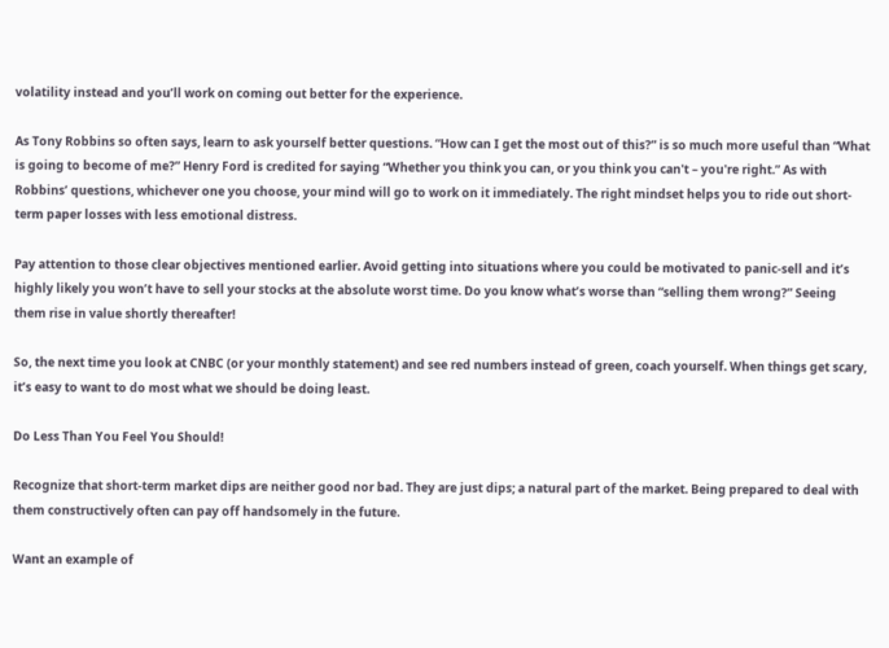volatility instead and you’ll work on coming out better for the experience.

As Tony Robbins so often says, learn to ask yourself better questions. “How can I get the most out of this?” is so much more useful than “What is going to become of me?” Henry Ford is credited for saying “Whether you think you can, or you think you can't – you're right.” As with Robbins’ questions, whichever one you choose, your mind will go to work on it immediately. The right mindset helps you to ride out short-term paper losses with less emotional distress.

Pay attention to those clear objectives mentioned earlier. Avoid getting into situations where you could be motivated to panic-sell and it’s highly likely you won’t have to sell your stocks at the absolute worst time. Do you know what’s worse than “selling them wrong?” Seeing them rise in value shortly thereafter!

So, the next time you look at CNBC (or your monthly statement) and see red numbers instead of green, coach yourself. When things get scary, it’s easy to want to do most what we should be doing least.

Do Less Than You Feel You Should!

Recognize that short-term market dips are neither good nor bad. They are just dips; a natural part of the market. Being prepared to deal with them constructively often can pay off handsomely in the future.

Want an example of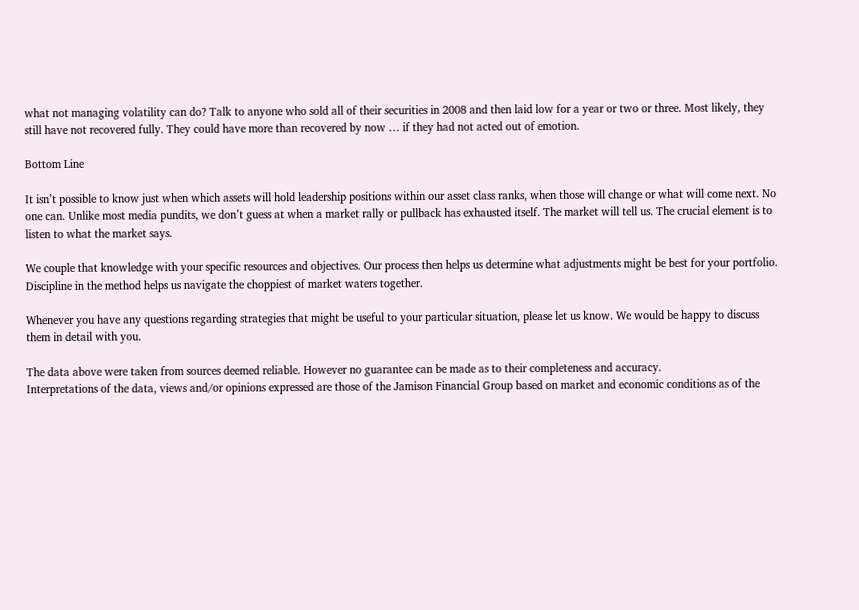what not managing volatility can do? Talk to anyone who sold all of their securities in 2008 and then laid low for a year or two or three. Most likely, they still have not recovered fully. They could have more than recovered by now … if they had not acted out of emotion.

Bottom Line

It isn’t possible to know just when which assets will hold leadership positions within our asset class ranks, when those will change or what will come next. No one can. Unlike most media pundits, we don’t guess at when a market rally or pullback has exhausted itself. The market will tell us. The crucial element is to listen to what the market says.

We couple that knowledge with your specific resources and objectives. Our process then helps us determine what adjustments might be best for your portfolio. Discipline in the method helps us navigate the choppiest of market waters together.

Whenever you have any questions regarding strategies that might be useful to your particular situation, please let us know. We would be happy to discuss them in detail with you.

The data above were taken from sources deemed reliable. However no guarantee can be made as to their completeness and accuracy.
Interpretations of the data, views and/or opinions expressed are those of the Jamison Financial Group based on market and economic conditions as of the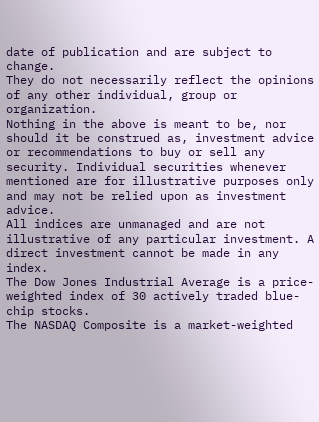date of publication and are subject to change.
They do not necessarily reflect the opinions of any other individual, group or organization.
Nothing in the above is meant to be, nor should it be construed as, investment advice or recommendations to buy or sell any security. Individual securities whenever mentioned are for illustrative purposes only and may not be relied upon as investment advice.
All indices are unmanaged and are not illustrative of any particular investment. A direct investment cannot be made in any index.
The Dow Jones Industrial Average is a price-weighted index of 30 actively traded blue-chip stocks.
The NASDAQ Composite is a market-weighted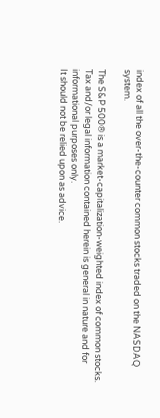index of all the over-the-counter common stocks traded on the NASDAQ system.

The S&P 500® is a market-capitalization-weighted index of common stocks.
Tax and/or legal information contained herein is general in nature and for informational purposes only.
It should not be relied upon as advice.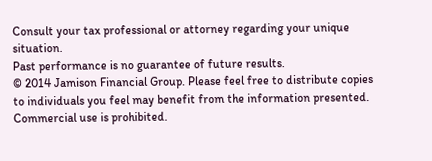Consult your tax professional or attorney regarding your unique situation.
Past performance is no guarantee of future results.
© 2014 Jamison Financial Group. Please feel free to distribute copies to individuals you feel may benefit from the information presented. Commercial use is prohibited.